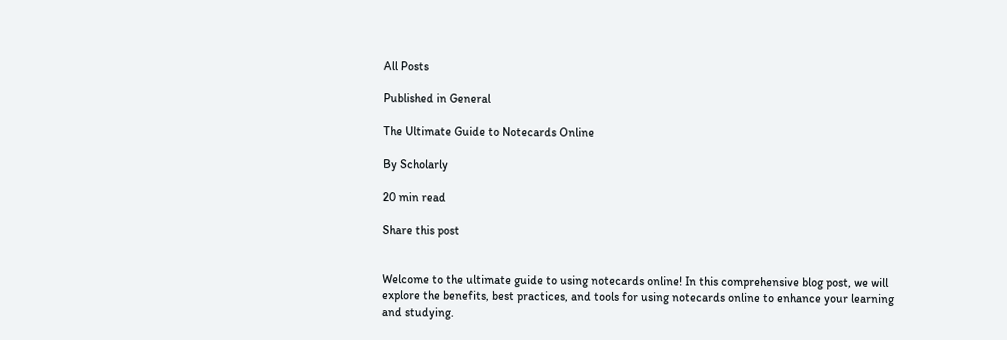All Posts

Published in General

The Ultimate Guide to Notecards Online

By Scholarly

20 min read

Share this post


Welcome to the ultimate guide to using notecards online! In this comprehensive blog post, we will explore the benefits, best practices, and tools for using notecards online to enhance your learning and studying.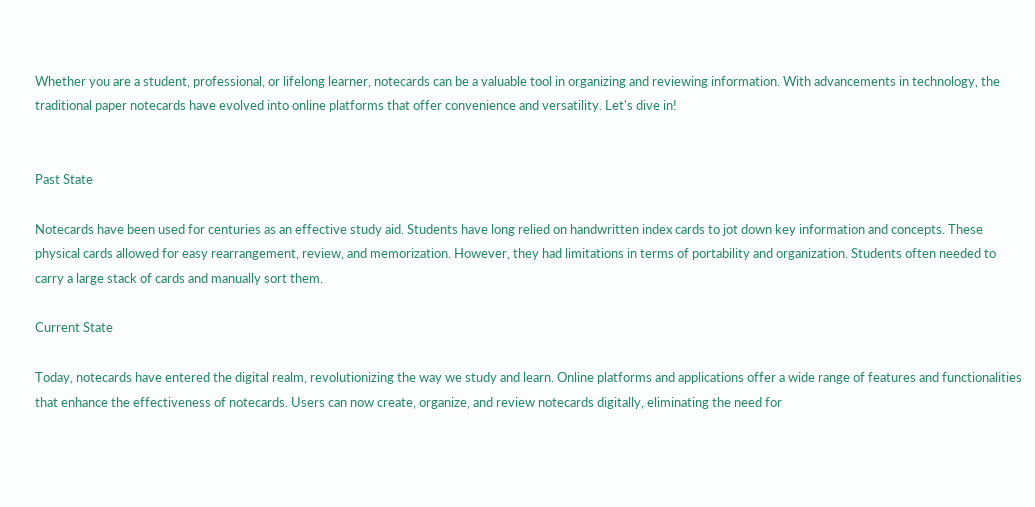Whether you are a student, professional, or lifelong learner, notecards can be a valuable tool in organizing and reviewing information. With advancements in technology, the traditional paper notecards have evolved into online platforms that offer convenience and versatility. Let's dive in!


Past State

Notecards have been used for centuries as an effective study aid. Students have long relied on handwritten index cards to jot down key information and concepts. These physical cards allowed for easy rearrangement, review, and memorization. However, they had limitations in terms of portability and organization. Students often needed to carry a large stack of cards and manually sort them.

Current State

Today, notecards have entered the digital realm, revolutionizing the way we study and learn. Online platforms and applications offer a wide range of features and functionalities that enhance the effectiveness of notecards. Users can now create, organize, and review notecards digitally, eliminating the need for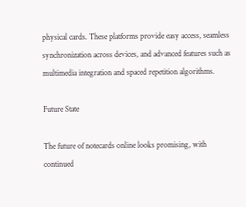physical cards. These platforms provide easy access, seamless synchronization across devices, and advanced features such as multimedia integration and spaced repetition algorithms.

Future State

The future of notecards online looks promising, with continued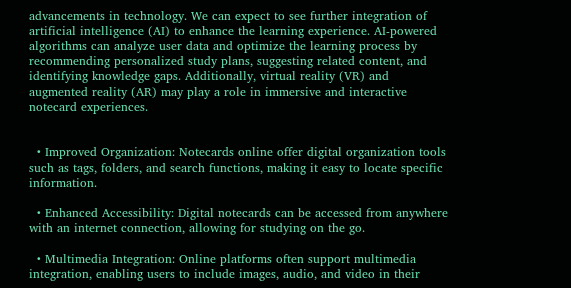advancements in technology. We can expect to see further integration of artificial intelligence (AI) to enhance the learning experience. AI-powered algorithms can analyze user data and optimize the learning process by recommending personalized study plans, suggesting related content, and identifying knowledge gaps. Additionally, virtual reality (VR) and augmented reality (AR) may play a role in immersive and interactive notecard experiences.


  • Improved Organization: Notecards online offer digital organization tools such as tags, folders, and search functions, making it easy to locate specific information.

  • Enhanced Accessibility: Digital notecards can be accessed from anywhere with an internet connection, allowing for studying on the go.

  • Multimedia Integration: Online platforms often support multimedia integration, enabling users to include images, audio, and video in their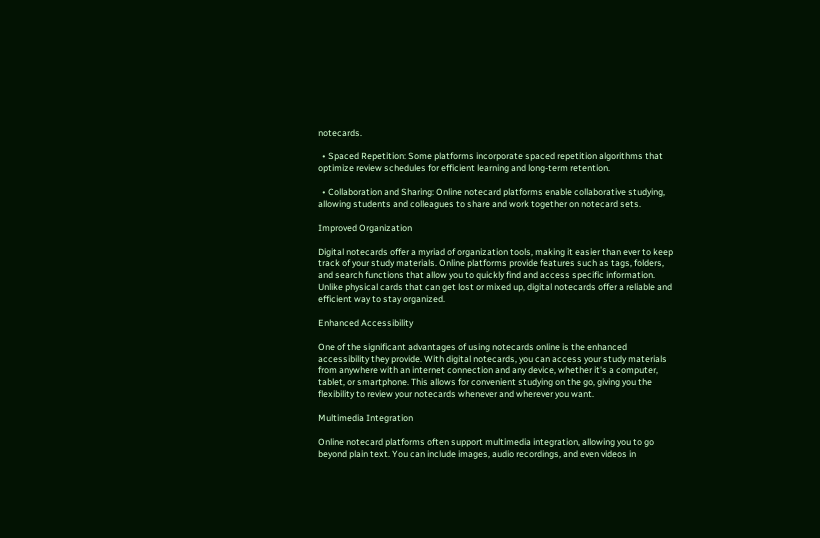notecards.

  • Spaced Repetition: Some platforms incorporate spaced repetition algorithms that optimize review schedules for efficient learning and long-term retention.

  • Collaboration and Sharing: Online notecard platforms enable collaborative studying, allowing students and colleagues to share and work together on notecard sets.

Improved Organization

Digital notecards offer a myriad of organization tools, making it easier than ever to keep track of your study materials. Online platforms provide features such as tags, folders, and search functions that allow you to quickly find and access specific information. Unlike physical cards that can get lost or mixed up, digital notecards offer a reliable and efficient way to stay organized.

Enhanced Accessibility

One of the significant advantages of using notecards online is the enhanced accessibility they provide. With digital notecards, you can access your study materials from anywhere with an internet connection and any device, whether it's a computer, tablet, or smartphone. This allows for convenient studying on the go, giving you the flexibility to review your notecards whenever and wherever you want.

Multimedia Integration

Online notecard platforms often support multimedia integration, allowing you to go beyond plain text. You can include images, audio recordings, and even videos in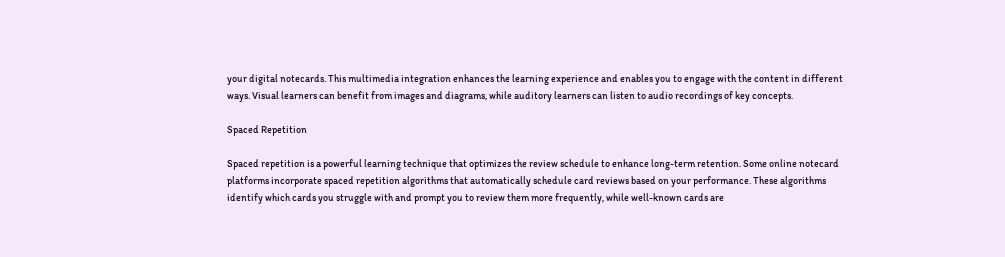your digital notecards. This multimedia integration enhances the learning experience and enables you to engage with the content in different ways. Visual learners can benefit from images and diagrams, while auditory learners can listen to audio recordings of key concepts.

Spaced Repetition

Spaced repetition is a powerful learning technique that optimizes the review schedule to enhance long-term retention. Some online notecard platforms incorporate spaced repetition algorithms that automatically schedule card reviews based on your performance. These algorithms identify which cards you struggle with and prompt you to review them more frequently, while well-known cards are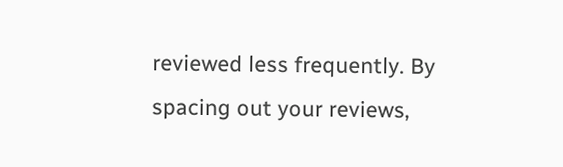reviewed less frequently. By spacing out your reviews,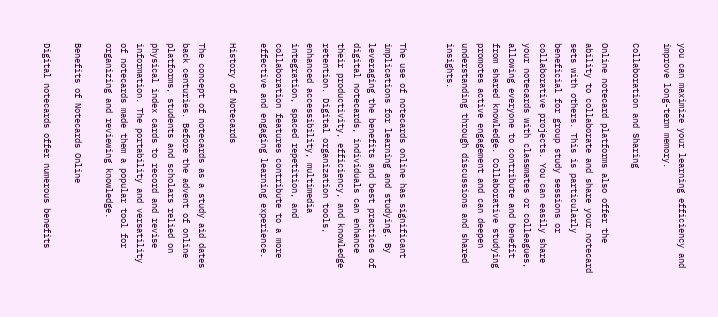you can maximize your learning efficiency and improve long-term memory.

Collaboration and Sharing

Online notecard platforms also offer the ability to collaborate and share your notecard sets with others. This is particularly beneficial for group study sessions or collaborative projects. You can easily share your notecards with classmates or colleagues, allowing everyone to contribute and benefit from shared knowledge. Collaborative studying promotes active engagement and can deepen understanding through discussions and shared insights.


The use of notecards online has significant implications for learning and studying. By leveraging the benefits and best practices of digital notecards, individuals can enhance their productivity, efficiency, and knowledge retention. Digital organization tools, enhanced accessibility, multimedia integration, spaced repetition, and collaboration features contribute to a more effective and engaging learning experience.

History of Notecards

The concept of notecards as a study aid dates back centuries. Before the advent of online platforms, students and scholars relied on physical index cards to record and revise information. The portability and versatility of notecards made them a popular tool for organizing and reviewing knowledge.

Benefits of Notecards Online

Digital notecards offer numerous benefits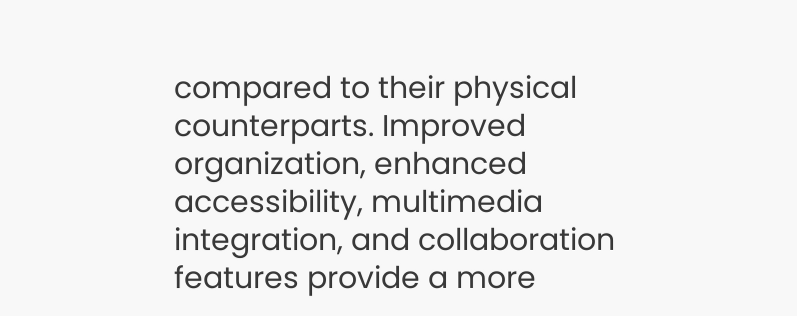compared to their physical counterparts. Improved organization, enhanced accessibility, multimedia integration, and collaboration features provide a more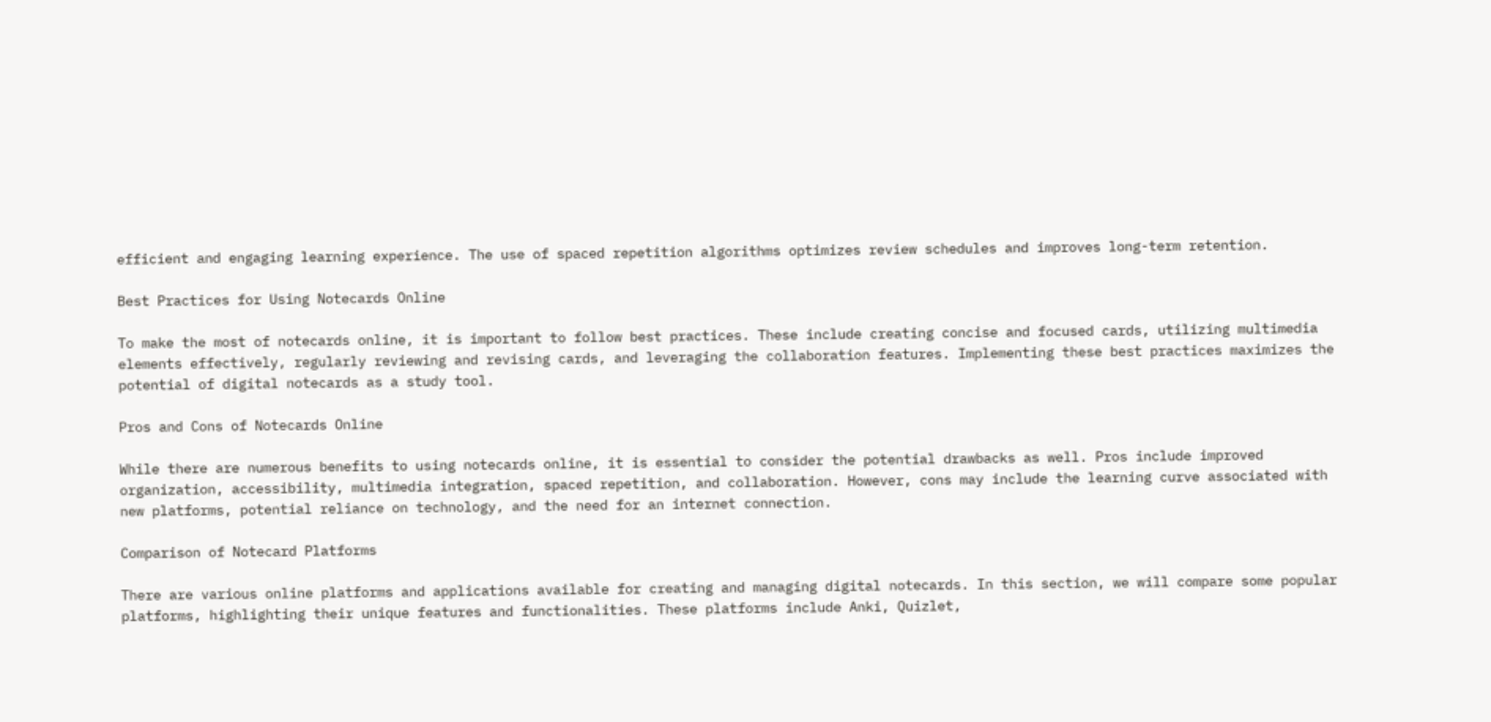efficient and engaging learning experience. The use of spaced repetition algorithms optimizes review schedules and improves long-term retention.

Best Practices for Using Notecards Online

To make the most of notecards online, it is important to follow best practices. These include creating concise and focused cards, utilizing multimedia elements effectively, regularly reviewing and revising cards, and leveraging the collaboration features. Implementing these best practices maximizes the potential of digital notecards as a study tool.

Pros and Cons of Notecards Online

While there are numerous benefits to using notecards online, it is essential to consider the potential drawbacks as well. Pros include improved organization, accessibility, multimedia integration, spaced repetition, and collaboration. However, cons may include the learning curve associated with new platforms, potential reliance on technology, and the need for an internet connection.

Comparison of Notecard Platforms

There are various online platforms and applications available for creating and managing digital notecards. In this section, we will compare some popular platforms, highlighting their unique features and functionalities. These platforms include Anki, Quizlet,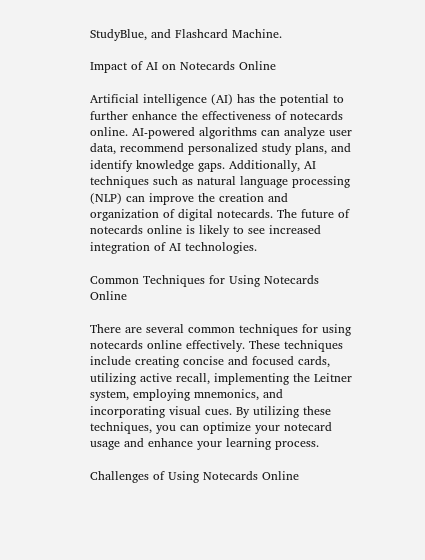StudyBlue, and Flashcard Machine.

Impact of AI on Notecards Online

Artificial intelligence (AI) has the potential to further enhance the effectiveness of notecards online. AI-powered algorithms can analyze user data, recommend personalized study plans, and identify knowledge gaps. Additionally, AI techniques such as natural language processing (NLP) can improve the creation and organization of digital notecards. The future of notecards online is likely to see increased integration of AI technologies.

Common Techniques for Using Notecards Online

There are several common techniques for using notecards online effectively. These techniques include creating concise and focused cards, utilizing active recall, implementing the Leitner system, employing mnemonics, and incorporating visual cues. By utilizing these techniques, you can optimize your notecard usage and enhance your learning process.

Challenges of Using Notecards Online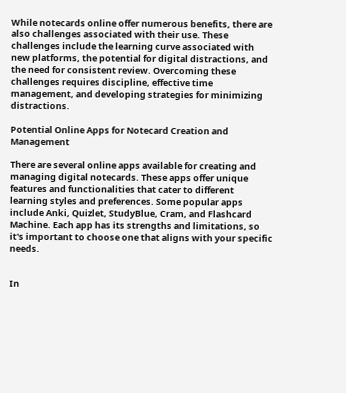While notecards online offer numerous benefits, there are also challenges associated with their use. These challenges include the learning curve associated with new platforms, the potential for digital distractions, and the need for consistent review. Overcoming these challenges requires discipline, effective time management, and developing strategies for minimizing distractions.

Potential Online Apps for Notecard Creation and Management

There are several online apps available for creating and managing digital notecards. These apps offer unique features and functionalities that cater to different learning styles and preferences. Some popular apps include Anki, Quizlet, StudyBlue, Cram, and Flashcard Machine. Each app has its strengths and limitations, so it's important to choose one that aligns with your specific needs.


In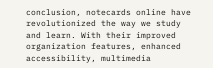conclusion, notecards online have revolutionized the way we study and learn. With their improved organization features, enhanced accessibility, multimedia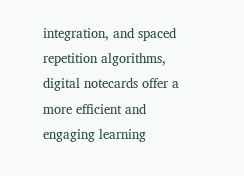integration, and spaced repetition algorithms, digital notecards offer a more efficient and engaging learning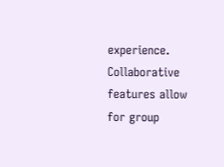experience. Collaborative features allow for group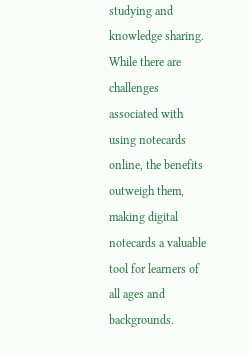studying and knowledge sharing. While there are challenges associated with using notecards online, the benefits outweigh them, making digital notecards a valuable tool for learners of all ages and backgrounds.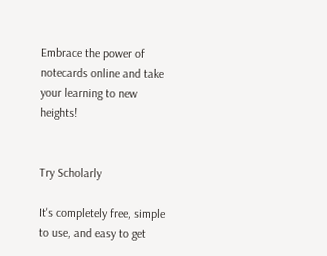Embrace the power of notecards online and take your learning to new heights!


Try Scholarly

It's completely free, simple to use, and easy to get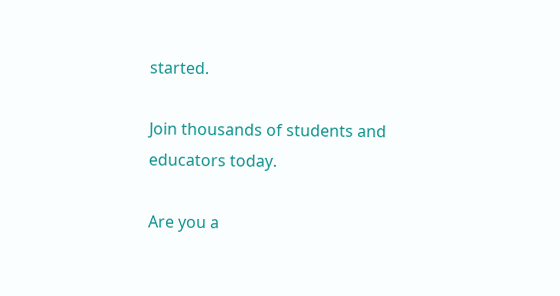started.

Join thousands of students and educators today.

Are you a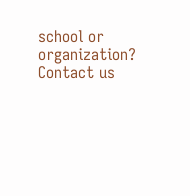school or organization? Contact us